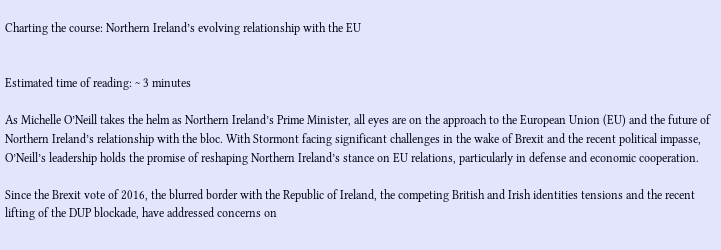Charting the course: Northern Ireland’s evolving relationship with the EU


Estimated time of reading: ~ 3 minutes

As Michelle O’Neill takes the helm as Northern Ireland’s Prime Minister, all eyes are on the approach to the European Union (EU) and the future of Northern Ireland’s relationship with the bloc. With Stormont facing significant challenges in the wake of Brexit and the recent political impasse, O’Neill’s leadership holds the promise of reshaping Northern Ireland’s stance on EU relations, particularly in defense and economic cooperation.

Since the Brexit vote of 2016, the blurred border with the Republic of Ireland, the competing British and Irish identities tensions and the recent lifting of the DUP blockade, have addressed concerns on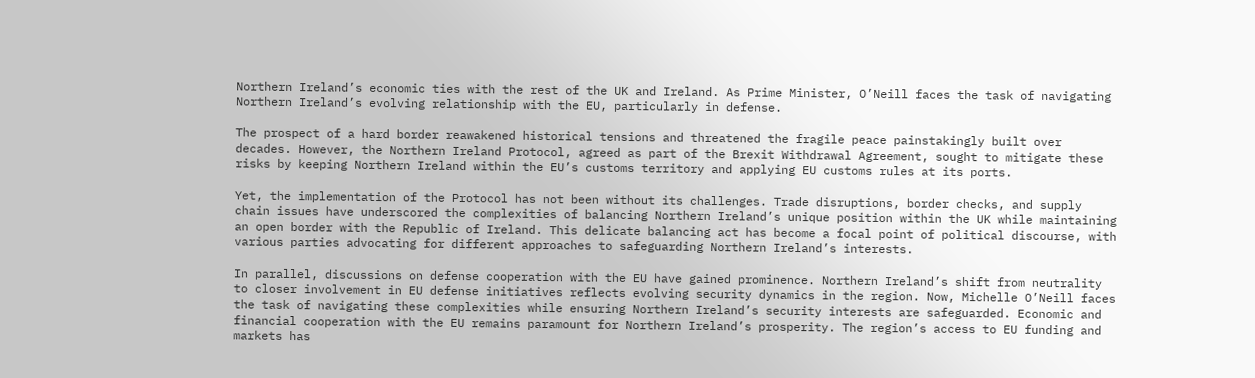Northern Ireland’s economic ties with the rest of the UK and Ireland. As Prime Minister, O’Neill faces the task of navigating Northern Ireland’s evolving relationship with the EU, particularly in defense.

The prospect of a hard border reawakened historical tensions and threatened the fragile peace painstakingly built over decades. However, the Northern Ireland Protocol, agreed as part of the Brexit Withdrawal Agreement, sought to mitigate these risks by keeping Northern Ireland within the EU’s customs territory and applying EU customs rules at its ports.

Yet, the implementation of the Protocol has not been without its challenges. Trade disruptions, border checks, and supply chain issues have underscored the complexities of balancing Northern Ireland’s unique position within the UK while maintaining an open border with the Republic of Ireland. This delicate balancing act has become a focal point of political discourse, with various parties advocating for different approaches to safeguarding Northern Ireland’s interests.

In parallel, discussions on defense cooperation with the EU have gained prominence. Northern Ireland’s shift from neutrality to closer involvement in EU defense initiatives reflects evolving security dynamics in the region. Now, Michelle O’Neill faces the task of navigating these complexities while ensuring Northern Ireland’s security interests are safeguarded. Economic and financial cooperation with the EU remains paramount for Northern Ireland’s prosperity. The region’s access to EU funding and markets has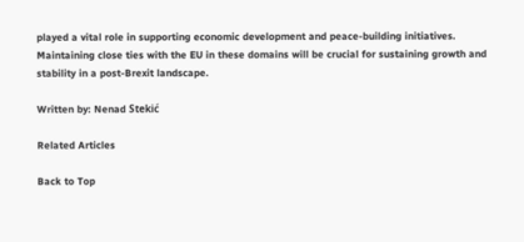played a vital role in supporting economic development and peace-building initiatives. Maintaining close ties with the EU in these domains will be crucial for sustaining growth and stability in a post-Brexit landscape.

Written by: Nenad Stekić

Related Articles

Back to Top